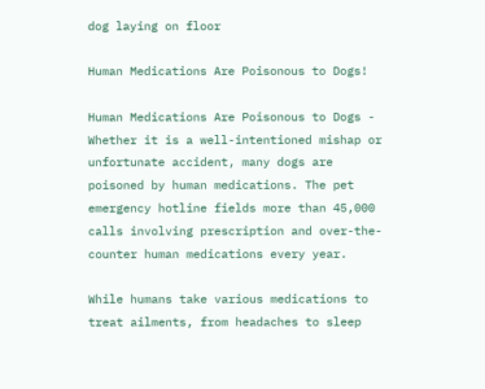dog laying on floor

Human Medications Are Poisonous to Dogs!

Human Medications Are Poisonous to Dogs - Whether it is a well-intentioned mishap or unfortunate accident, many dogs are poisoned by human medications. The pet emergency hotline fields more than 45,000 calls involving prescription and over-the-counter human medications every year.

While humans take various medications to treat ailments, from headaches to sleep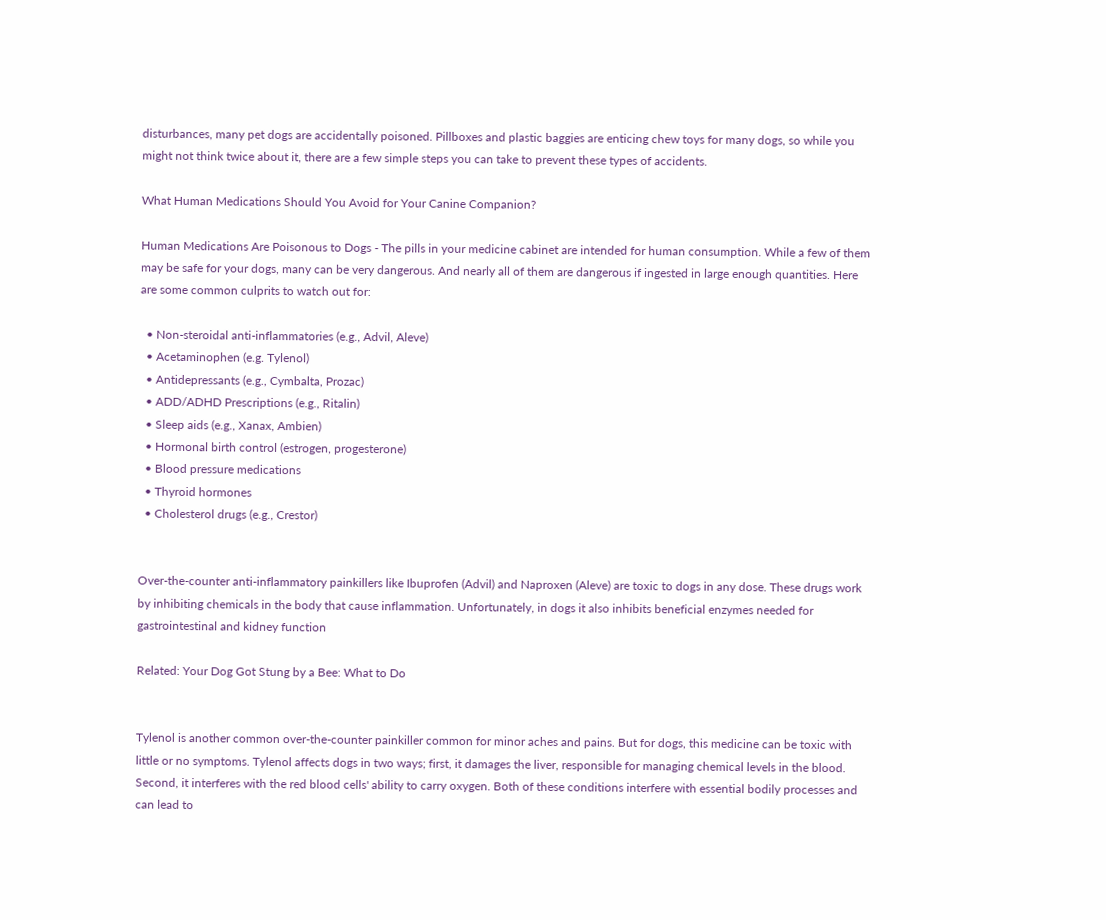disturbances, many pet dogs are accidentally poisoned. Pillboxes and plastic baggies are enticing chew toys for many dogs, so while you might not think twice about it, there are a few simple steps you can take to prevent these types of accidents.

What Human Medications Should You Avoid for Your Canine Companion?

Human Medications Are Poisonous to Dogs - The pills in your medicine cabinet are intended for human consumption. While a few of them may be safe for your dogs, many can be very dangerous. And nearly all of them are dangerous if ingested in large enough quantities. Here are some common culprits to watch out for:

  • Non-steroidal anti-inflammatories (e.g., Advil, Aleve)
  • Acetaminophen (e.g. Tylenol)
  • Antidepressants (e.g., Cymbalta, Prozac)
  • ADD/ADHD Prescriptions (e.g., Ritalin)
  • Sleep aids (e.g., Xanax, Ambien)
  • Hormonal birth control (estrogen, progesterone)
  • Blood pressure medications
  • Thyroid hormones
  • Cholesterol drugs (e.g., Crestor)


Over-the-counter anti-inflammatory painkillers like Ibuprofen (Advil) and Naproxen (Aleve) are toxic to dogs in any dose. These drugs work by inhibiting chemicals in the body that cause inflammation. Unfortunately, in dogs it also inhibits beneficial enzymes needed for gastrointestinal and kidney function

Related: Your Dog Got Stung by a Bee: What to Do


Tylenol is another common over-the-counter painkiller common for minor aches and pains. But for dogs, this medicine can be toxic with little or no symptoms. Tylenol affects dogs in two ways; first, it damages the liver, responsible for managing chemical levels in the blood. Second, it interferes with the red blood cells' ability to carry oxygen. Both of these conditions interfere with essential bodily processes and can lead to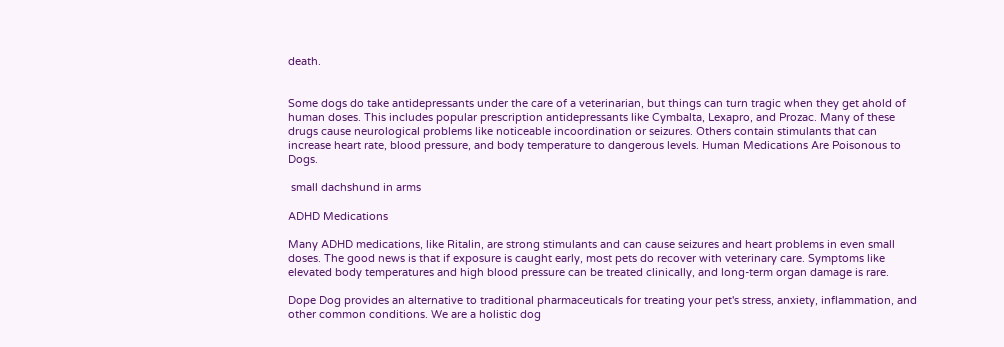death.


Some dogs do take antidepressants under the care of a veterinarian, but things can turn tragic when they get ahold of human doses. This includes popular prescription antidepressants like Cymbalta, Lexapro, and Prozac. Many of these drugs cause neurological problems like noticeable incoordination or seizures. Others contain stimulants that can increase heart rate, blood pressure, and body temperature to dangerous levels. Human Medications Are Poisonous to Dogs.

 small dachshund in arms

ADHD Medications

Many ADHD medications, like Ritalin, are strong stimulants and can cause seizures and heart problems in even small doses. The good news is that if exposure is caught early, most pets do recover with veterinary care. Symptoms like elevated body temperatures and high blood pressure can be treated clinically, and long-term organ damage is rare.

Dope Dog provides an alternative to traditional pharmaceuticals for treating your pet's stress, anxiety, inflammation, and other common conditions. We are a holistic dog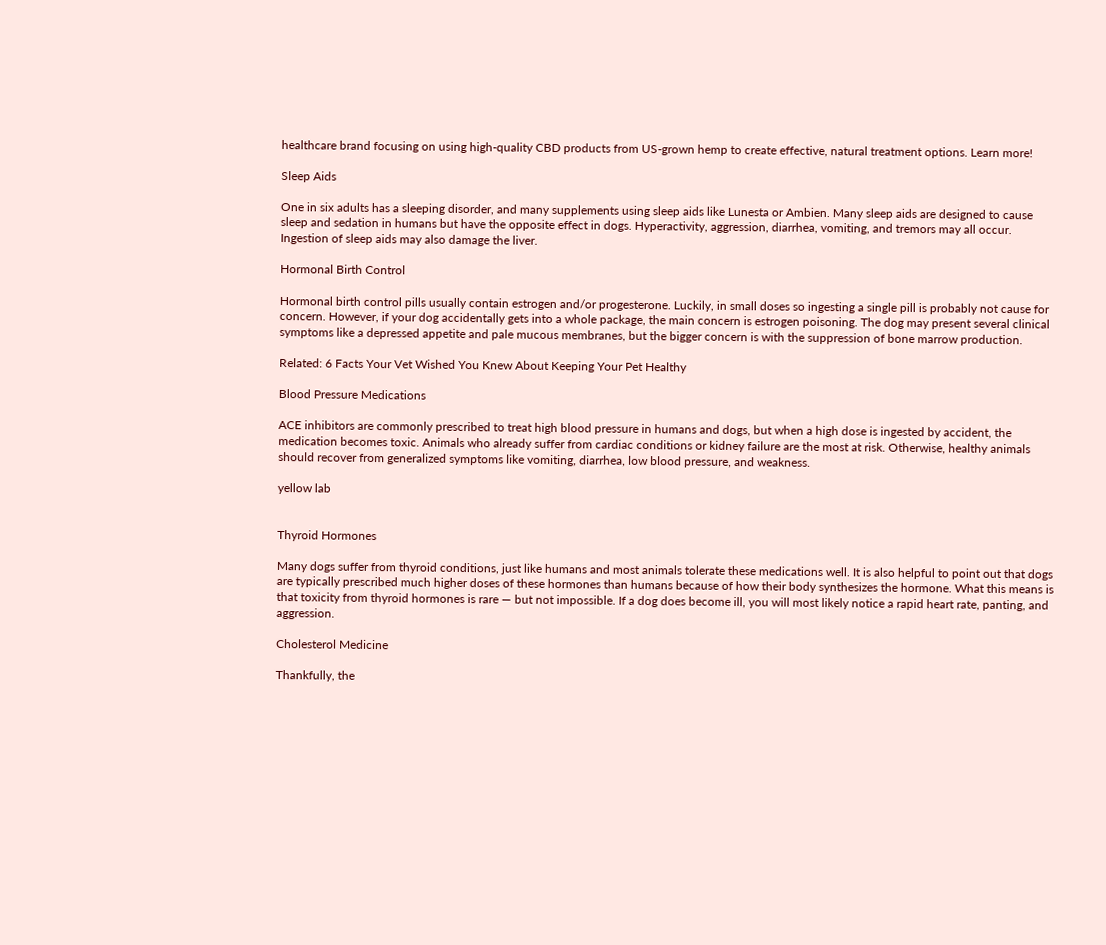healthcare brand focusing on using high-quality CBD products from US-grown hemp to create effective, natural treatment options. Learn more!

Sleep Aids

One in six adults has a sleeping disorder, and many supplements using sleep aids like Lunesta or Ambien. Many sleep aids are designed to cause sleep and sedation in humans but have the opposite effect in dogs. Hyperactivity, aggression, diarrhea, vomiting, and tremors may all occur. Ingestion of sleep aids may also damage the liver.

Hormonal Birth Control

Hormonal birth control pills usually contain estrogen and/or progesterone. Luckily, in small doses so ingesting a single pill is probably not cause for concern. However, if your dog accidentally gets into a whole package, the main concern is estrogen poisoning. The dog may present several clinical symptoms like a depressed appetite and pale mucous membranes, but the bigger concern is with the suppression of bone marrow production.

Related: 6 Facts Your Vet Wished You Knew About Keeping Your Pet Healthy

Blood Pressure Medications

ACE inhibitors are commonly prescribed to treat high blood pressure in humans and dogs, but when a high dose is ingested by accident, the medication becomes toxic. Animals who already suffer from cardiac conditions or kidney failure are the most at risk. Otherwise, healthy animals should recover from generalized symptoms like vomiting, diarrhea, low blood pressure, and weakness.

yellow lab


Thyroid Hormones

Many dogs suffer from thyroid conditions, just like humans and most animals tolerate these medications well. It is also helpful to point out that dogs are typically prescribed much higher doses of these hormones than humans because of how their body synthesizes the hormone. What this means is that toxicity from thyroid hormones is rare — but not impossible. If a dog does become ill, you will most likely notice a rapid heart rate, panting, and aggression.

Cholesterol Medicine

Thankfully, the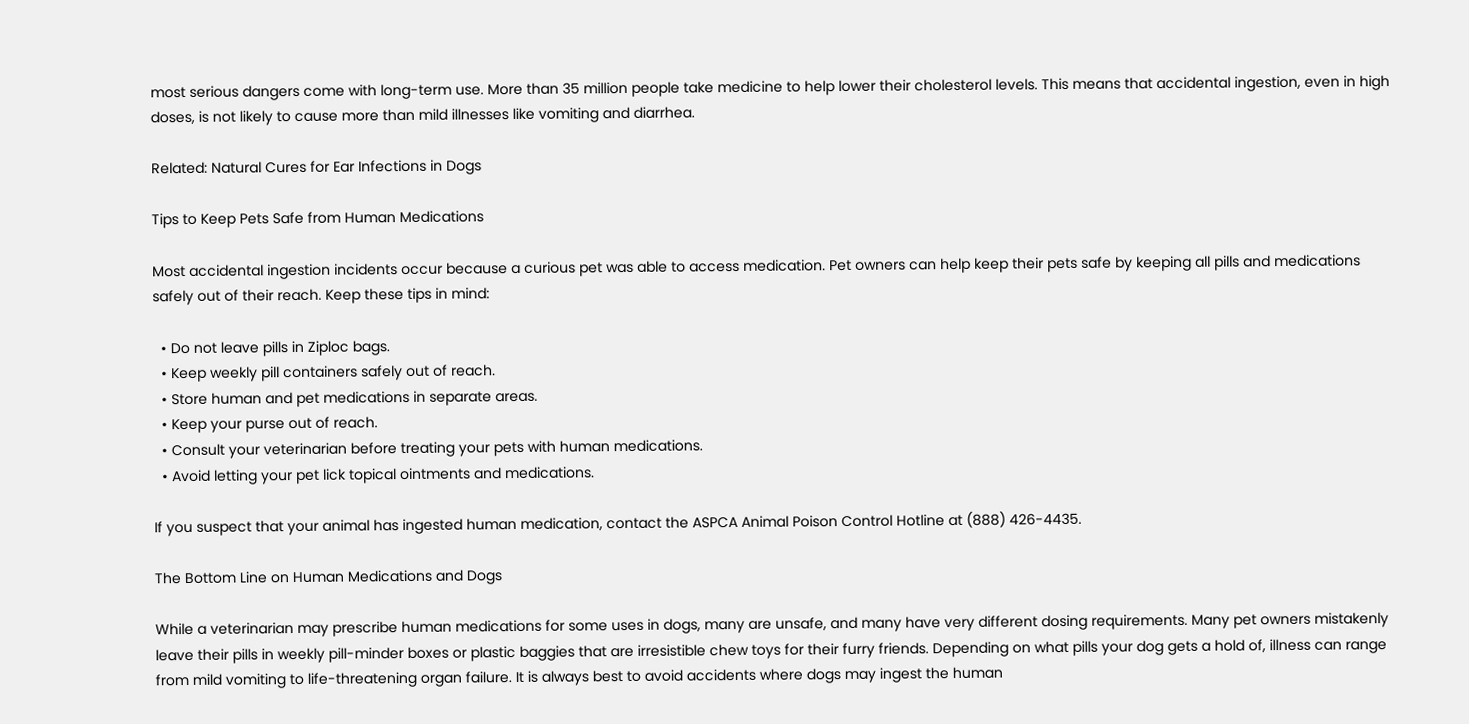most serious dangers come with long-term use. More than 35 million people take medicine to help lower their cholesterol levels. This means that accidental ingestion, even in high doses, is not likely to cause more than mild illnesses like vomiting and diarrhea.

Related: Natural Cures for Ear Infections in Dogs

Tips to Keep Pets Safe from Human Medications

Most accidental ingestion incidents occur because a curious pet was able to access medication. Pet owners can help keep their pets safe by keeping all pills and medications safely out of their reach. Keep these tips in mind:

  • Do not leave pills in Ziploc bags.
  • Keep weekly pill containers safely out of reach.
  • Store human and pet medications in separate areas.
  • Keep your purse out of reach.
  • Consult your veterinarian before treating your pets with human medications.
  • Avoid letting your pet lick topical ointments and medications.

If you suspect that your animal has ingested human medication, contact the ASPCA Animal Poison Control Hotline at (888) 426-4435.

The Bottom Line on Human Medications and Dogs

While a veterinarian may prescribe human medications for some uses in dogs, many are unsafe, and many have very different dosing requirements. Many pet owners mistakenly leave their pills in weekly pill-minder boxes or plastic baggies that are irresistible chew toys for their furry friends. Depending on what pills your dog gets a hold of, illness can range from mild vomiting to life-threatening organ failure. It is always best to avoid accidents where dogs may ingest the human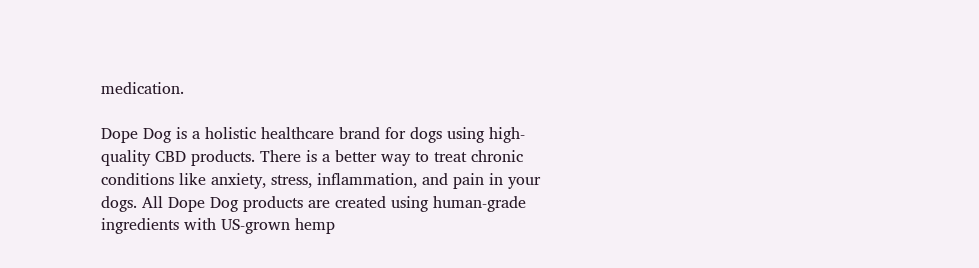medication.

Dope Dog is a holistic healthcare brand for dogs using high-quality CBD products. There is a better way to treat chronic conditions like anxiety, stress, inflammation, and pain in your dogs. All Dope Dog products are created using human-grade ingredients with US-grown hemp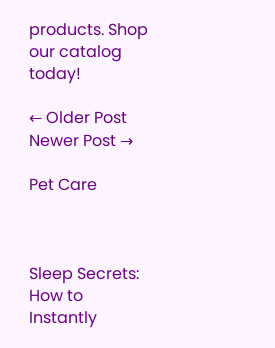products. Shop our catalog today!

← Older Post Newer Post →

Pet Care



Sleep Secrets: How to Instantly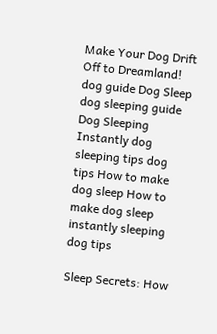Make Your Dog Drift Off to Dreamland!
dog guide Dog Sleep dog sleeping guide Dog Sleeping Instantly dog sleeping tips dog tips How to make dog sleep How to make dog sleep instantly sleeping dog tips

Sleep Secrets: How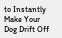to Instantly Make Your Dog Drift Off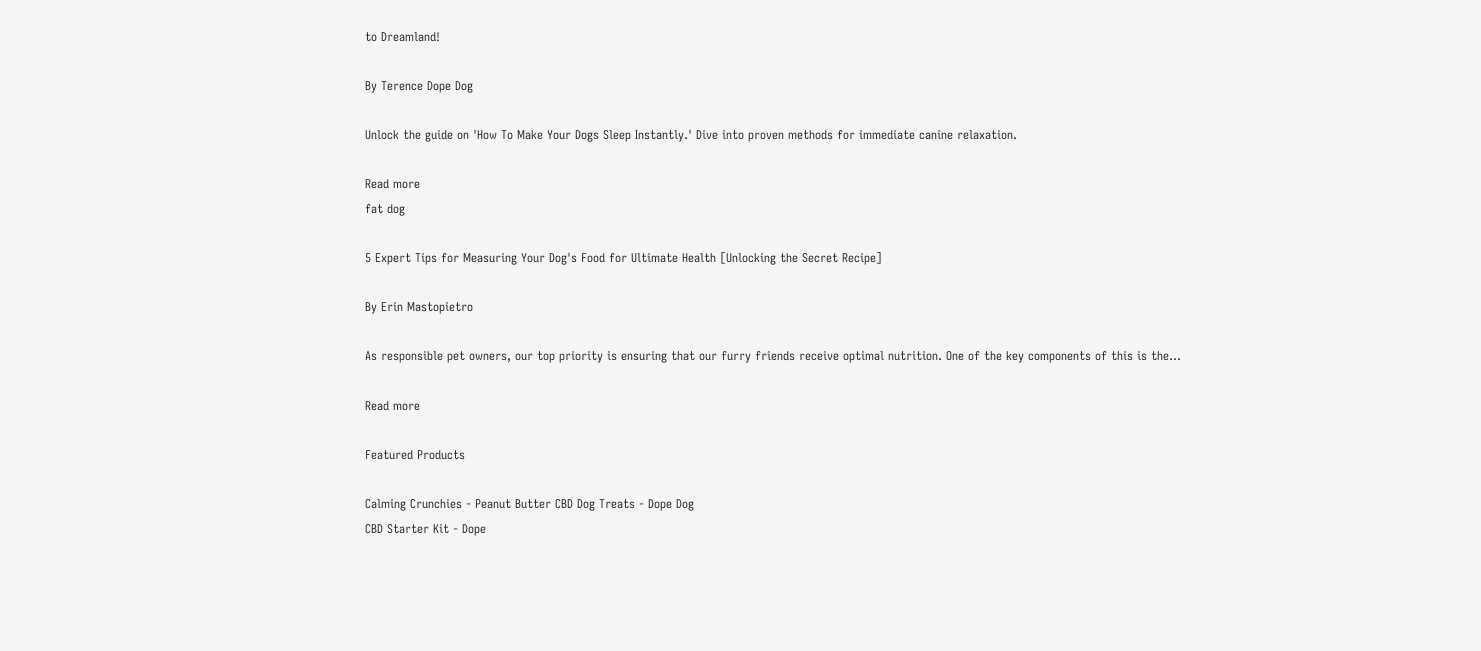to Dreamland!

By Terence Dope Dog

Unlock the guide on 'How To Make Your Dogs Sleep Instantly.' Dive into proven methods for immediate canine relaxation.

Read more
fat dog

5 Expert Tips for Measuring Your Dog's Food for Ultimate Health [Unlocking the Secret Recipe]

By Erin Mastopietro

As responsible pet owners, our top priority is ensuring that our furry friends receive optimal nutrition. One of the key components of this is the...

Read more

Featured Products

Calming Crunchies - Peanut Butter CBD Dog Treats - Dope Dog
CBD Starter Kit - Dope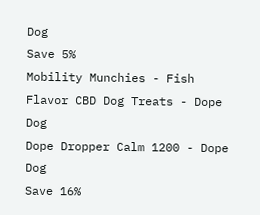Dog
Save 5%
Mobility Munchies - Fish Flavor CBD Dog Treats - Dope Dog
Dope Dropper Calm 1200 - Dope Dog
Save 16%